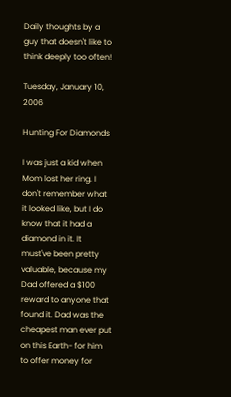Daily thoughts by a guy that doesn't like to think deeply too often!

Tuesday, January 10, 2006

Hunting For Diamonds

I was just a kid when Mom lost her ring. I don't remember what it looked like, but I do know that it had a diamond in it. It must've been pretty valuable, because my Dad offered a $100 reward to anyone that found it. Dad was the cheapest man ever put on this Earth- for him to offer money for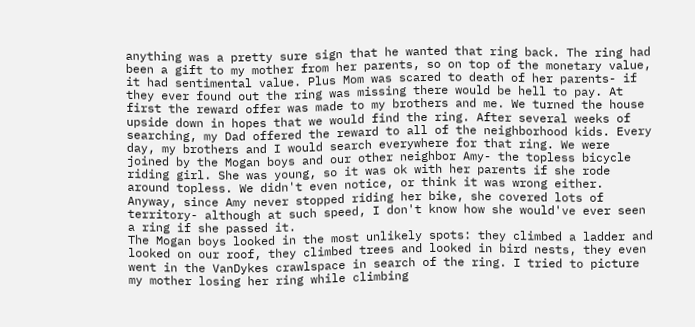anything was a pretty sure sign that he wanted that ring back. The ring had been a gift to my mother from her parents, so on top of the monetary value, it had sentimental value. Plus Mom was scared to death of her parents- if they ever found out the ring was missing there would be hell to pay. At first the reward offer was made to my brothers and me. We turned the house upside down in hopes that we would find the ring. After several weeks of searching, my Dad offered the reward to all of the neighborhood kids. Every day, my brothers and I would search everywhere for that ring. We were joined by the Mogan boys and our other neighbor Amy- the topless bicycle riding girl. She was young, so it was ok with her parents if she rode around topless. We didn't even notice, or think it was wrong either. Anyway, since Amy never stopped riding her bike, she covered lots of territory- although at such speed, I don't know how she would've ever seen a ring if she passed it.
The Mogan boys looked in the most unlikely spots: they climbed a ladder and looked on our roof, they climbed trees and looked in bird nests, they even went in the VanDykes crawlspace in search of the ring. I tried to picture my mother losing her ring while climbing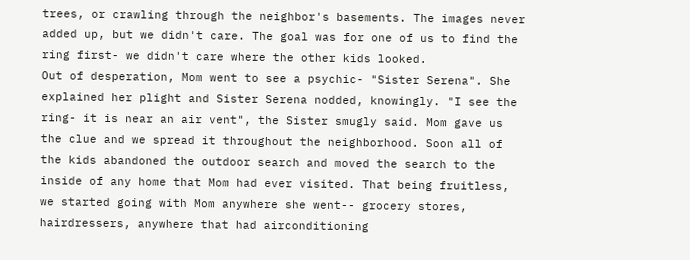trees, or crawling through the neighbor's basements. The images never added up, but we didn't care. The goal was for one of us to find the ring first- we didn't care where the other kids looked.
Out of desperation, Mom went to see a psychic- "Sister Serena". She explained her plight and Sister Serena nodded, knowingly. "I see the ring- it is near an air vent", the Sister smugly said. Mom gave us the clue and we spread it throughout the neighborhood. Soon all of the kids abandoned the outdoor search and moved the search to the inside of any home that Mom had ever visited. That being fruitless, we started going with Mom anywhere she went-- grocery stores, hairdressers, anywhere that had airconditioning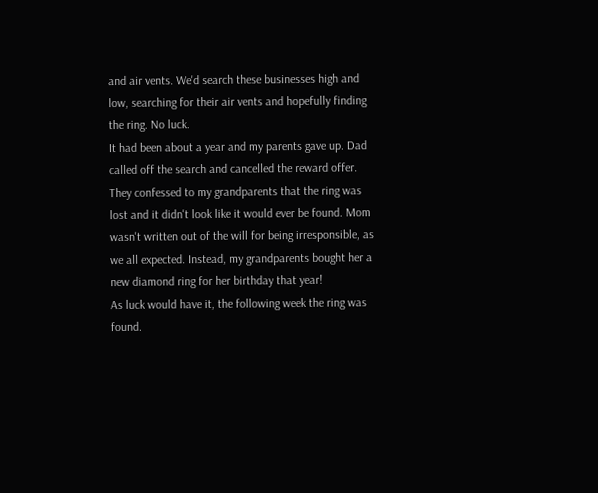and air vents. We'd search these businesses high and low, searching for their air vents and hopefully finding the ring. No luck.
It had been about a year and my parents gave up. Dad called off the search and cancelled the reward offer. They confessed to my grandparents that the ring was lost and it didn't look like it would ever be found. Mom wasn't written out of the will for being irresponsible, as we all expected. Instead, my grandparents bought her a new diamond ring for her birthday that year!
As luck would have it, the following week the ring was found.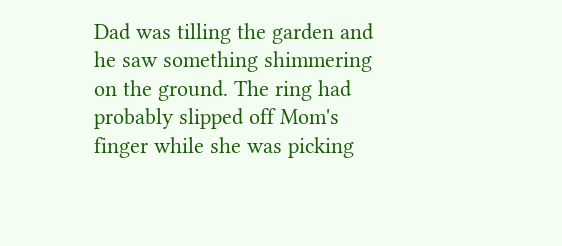Dad was tilling the garden and he saw something shimmering on the ground. The ring had probably slipped off Mom's finger while she was picking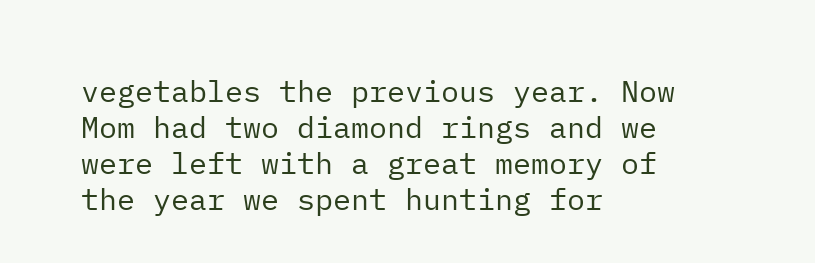vegetables the previous year. Now Mom had two diamond rings and we were left with a great memory of the year we spent hunting for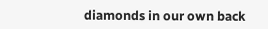diamonds in our own back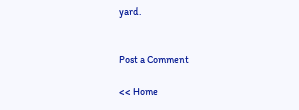yard.


Post a Comment

<< Home